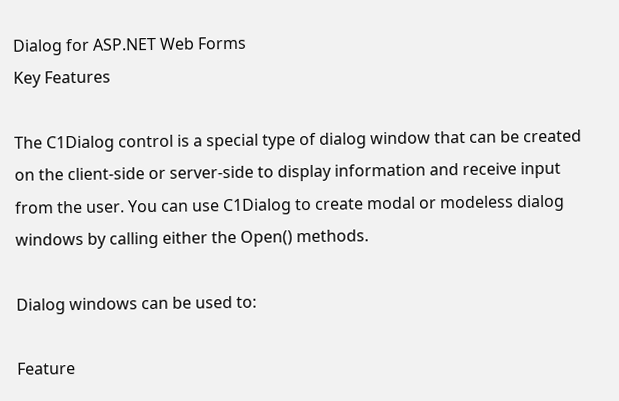Dialog for ASP.NET Web Forms
Key Features

The C1Dialog control is a special type of dialog window that can be created on the client-side or server-side to display information and receive input from the user. You can use C1Dialog to create modal or modeless dialog windows by calling either the Open() methods.

Dialog windows can be used to:

Feature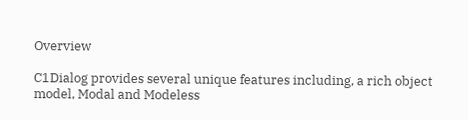Overview

C1Dialog provides several unique features including, a rich object model, Modal and Modeless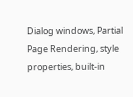Dialog windows, Partial Page Rendering, style properties, built-in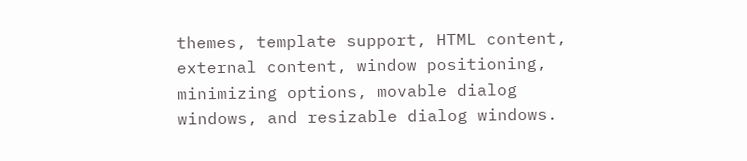themes, template support, HTML content, external content, window positioning, minimizing options, movable dialog windows, and resizable dialog windows.